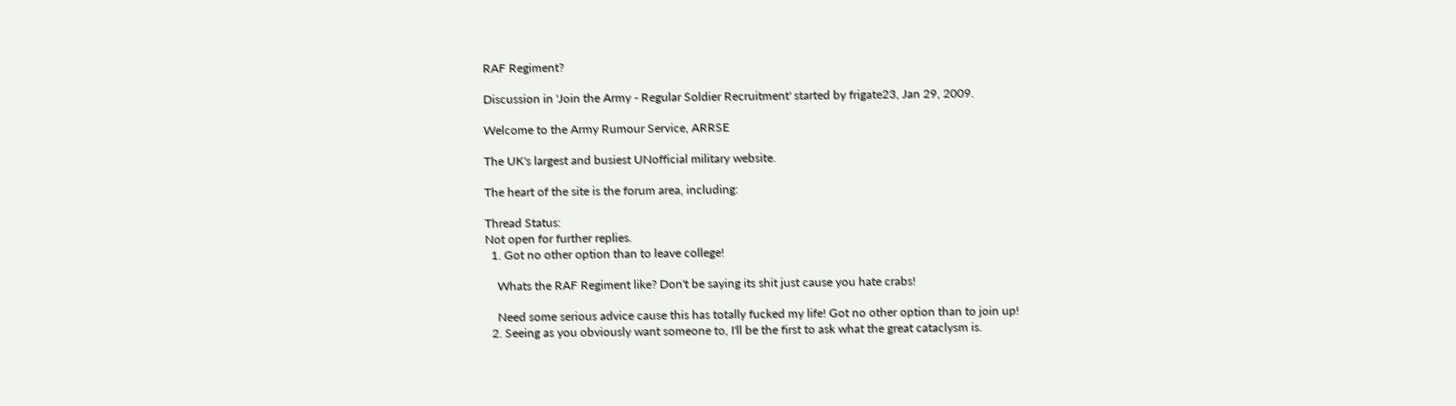RAF Regiment?

Discussion in 'Join the Army - Regular Soldier Recruitment' started by frigate23, Jan 29, 2009.

Welcome to the Army Rumour Service, ARRSE

The UK's largest and busiest UNofficial military website.

The heart of the site is the forum area, including:

Thread Status:
Not open for further replies.
  1. Got no other option than to leave college!

    Whats the RAF Regiment like? Don't be saying its shit just cause you hate crabs!

    Need some serious advice cause this has totally fucked my life! Got no other option than to join up!
  2. Seeing as you obviously want someone to, I'll be the first to ask what the great cataclysm is.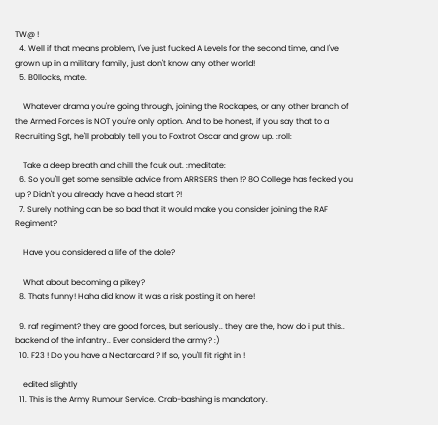TW@ !
  4. Well if that means problem, I've just fucked A Levels for the second time, and I've grown up in a military family, just don't know any other world!
  5. B0llocks, mate.

    Whatever drama you're going through, joining the Rockapes, or any other branch of the Armed Forces is NOT you're only option. And to be honest, if you say that to a Recruiting Sgt, he'll probably tell you to Foxtrot Oscar and grow up. :roll:

    Take a deep breath and chill the fcuk out. :meditate:
  6. So you'll get some sensible advice from ARRSERS then !? 8O College has fecked you up ? Didn't you already have a head start ?!
  7. Surely nothing can be so bad that it would make you consider joining the RAF Regiment?

    Have you considered a life of the dole?

    What about becoming a pikey?
  8. Thats funny! Haha did know it was a risk posting it on here!

  9. raf regiment? they are good forces, but seriously.. they are the, how do i put this.. backend of the infantry.. Ever considerd the army? :)
  10. F23 ! Do you have a Nectarcard ? If so, you'll fit right in !

    edited slightly
  11. This is the Army Rumour Service. Crab-bashing is mandatory.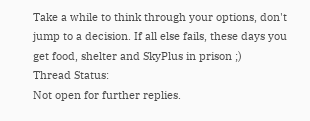Take a while to think through your options, don't jump to a decision. If all else fails, these days you get food, shelter and SkyPlus in prison ;)
Thread Status:
Not open for further replies.